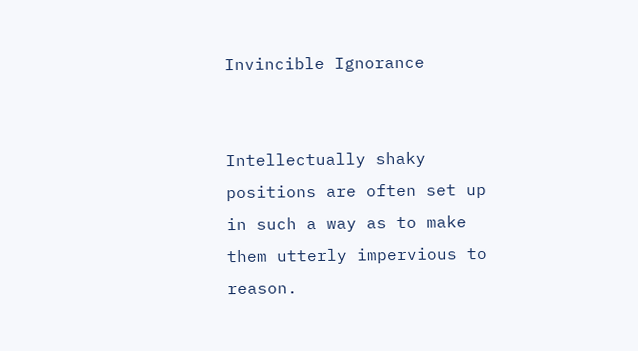Invincible Ignorance


Intellectually shaky positions are often set up in such a way as to make them utterly impervious to reason.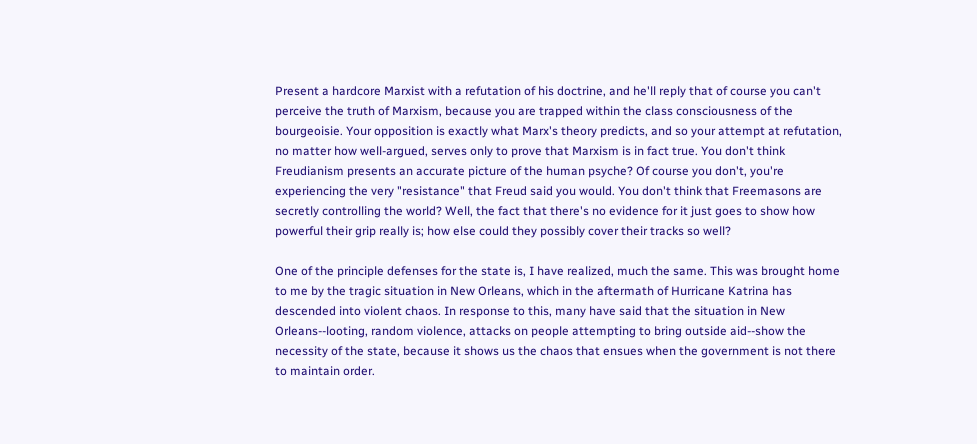Present a hardcore Marxist with a refutation of his doctrine, and he'll reply that of course you can't perceive the truth of Marxism, because you are trapped within the class consciousness of the bourgeoisie. Your opposition is exactly what Marx's theory predicts, and so your attempt at refutation, no matter how well-argued, serves only to prove that Marxism is in fact true. You don't think Freudianism presents an accurate picture of the human psyche? Of course you don't, you're experiencing the very "resistance" that Freud said you would. You don't think that Freemasons are secretly controlling the world? Well, the fact that there's no evidence for it just goes to show how powerful their grip really is; how else could they possibly cover their tracks so well?

One of the principle defenses for the state is, I have realized, much the same. This was brought home to me by the tragic situation in New Orleans, which in the aftermath of Hurricane Katrina has descended into violent chaos. In response to this, many have said that the situation in New Orleans--looting, random violence, attacks on people attempting to bring outside aid--show the necessity of the state, because it shows us the chaos that ensues when the government is not there to maintain order.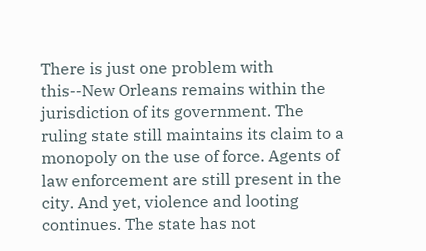There is just one problem with this--New Orleans remains within the jurisdiction of its government. The ruling state still maintains its claim to a monopoly on the use of force. Agents of law enforcement are still present in the city. And yet, violence and looting continues. The state has not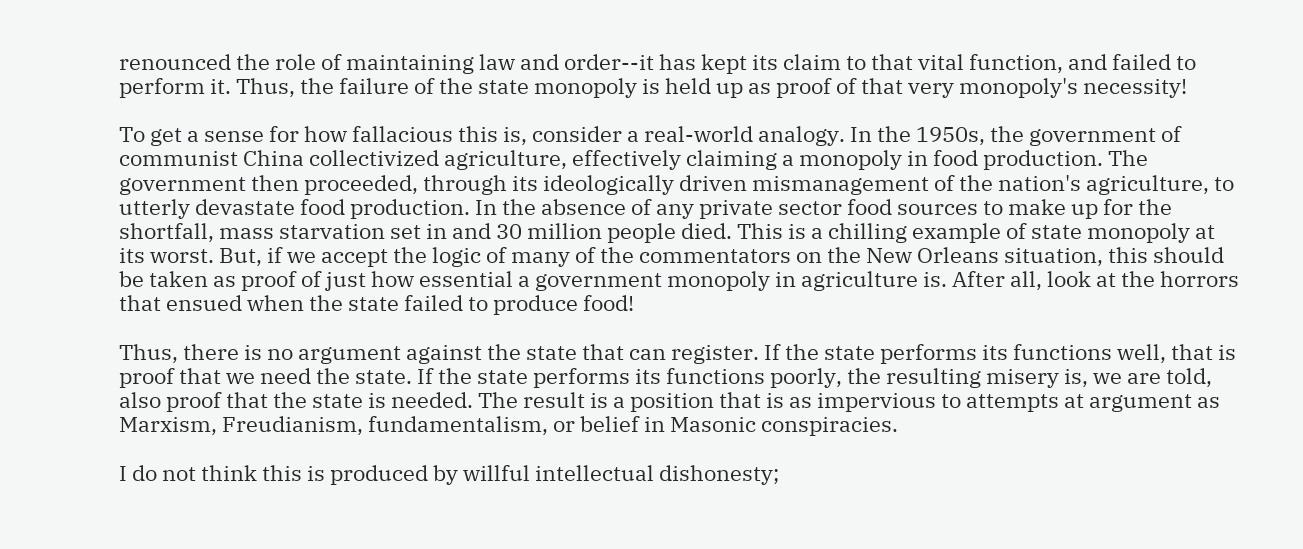renounced the role of maintaining law and order--it has kept its claim to that vital function, and failed to perform it. Thus, the failure of the state monopoly is held up as proof of that very monopoly's necessity!

To get a sense for how fallacious this is, consider a real-world analogy. In the 1950s, the government of communist China collectivized agriculture, effectively claiming a monopoly in food production. The government then proceeded, through its ideologically driven mismanagement of the nation's agriculture, to utterly devastate food production. In the absence of any private sector food sources to make up for the shortfall, mass starvation set in and 30 million people died. This is a chilling example of state monopoly at its worst. But, if we accept the logic of many of the commentators on the New Orleans situation, this should be taken as proof of just how essential a government monopoly in agriculture is. After all, look at the horrors that ensued when the state failed to produce food!

Thus, there is no argument against the state that can register. If the state performs its functions well, that is proof that we need the state. If the state performs its functions poorly, the resulting misery is, we are told, also proof that the state is needed. The result is a position that is as impervious to attempts at argument as Marxism, Freudianism, fundamentalism, or belief in Masonic conspiracies.

I do not think this is produced by willful intellectual dishonesty;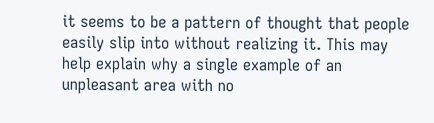it seems to be a pattern of thought that people easily slip into without realizing it. This may help explain why a single example of an unpleasant area with no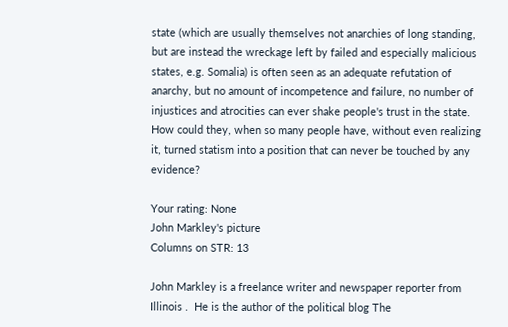state (which are usually themselves not anarchies of long standing, but are instead the wreckage left by failed and especially malicious states, e.g. Somalia) is often seen as an adequate refutation of anarchy, but no amount of incompetence and failure, no number of injustices and atrocities can ever shake people's trust in the state. How could they, when so many people have, without even realizing it, turned statism into a position that can never be touched by any evidence?

Your rating: None
John Markley's picture
Columns on STR: 13

John Markley is a freelance writer and newspaper reporter from Illinois .  He is the author of the political blog The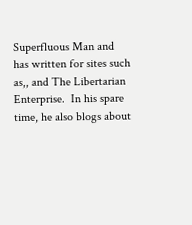Superfluous Man and has written for sites such as,, and The Libertarian Enterprise.  In his spare time, he also blogs about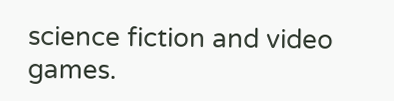science fiction and video games.